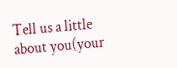Tell us a little about you(your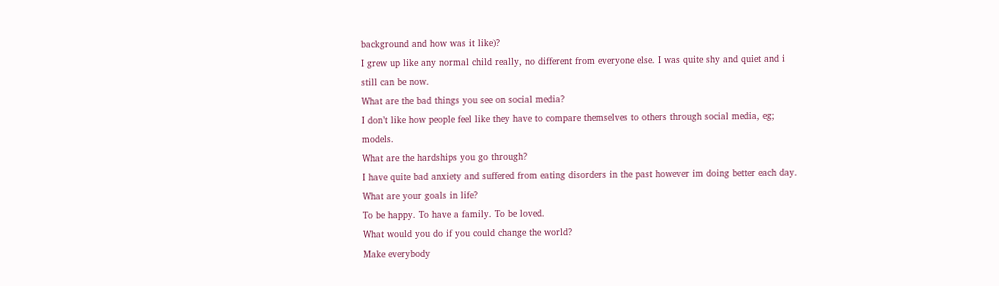background and how was it like)?
I grew up like any normal child really, no different from everyone else. I was quite shy and quiet and i still can be now.
What are the bad things you see on social media?
I don’t like how people feel like they have to compare themselves to others through social media, eg; models.
What are the hardships you go through?
I have quite bad anxiety and suffered from eating disorders in the past however im doing better each day.
What are your goals in life?
To be happy. To have a family. To be loved.
What would you do if you could change the world?
Make everybody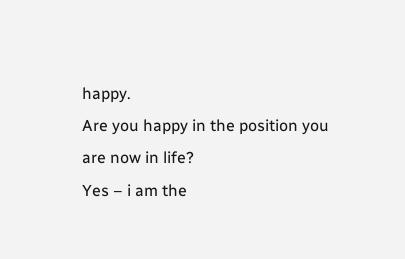happy.
Are you happy in the position you are now in life?
Yes – i am the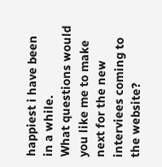happiest i have been in a while.
What questions would you like me to make next for the new interviees coming to the website?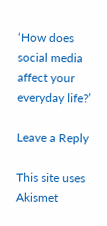‘How does social media affect your everyday life?’

Leave a Reply

This site uses Akismet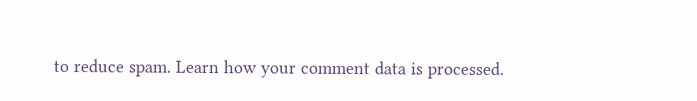to reduce spam. Learn how your comment data is processed.